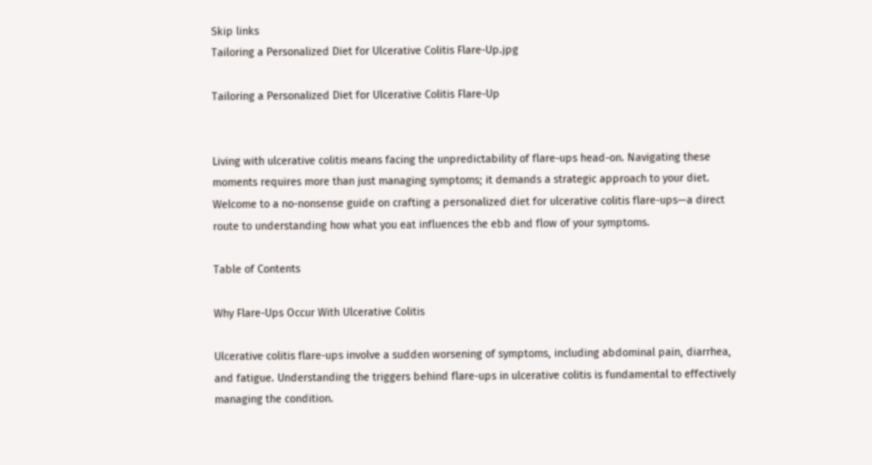Skip links
Tailoring a Personalized Diet for Ulcerative Colitis Flare-Up.jpg

Tailoring a Personalized Diet for Ulcerative Colitis Flare-Up


Living with ulcerative colitis means facing the unpredictability of flare-ups head-on. Navigating these moments requires more than just managing symptoms; it demands a strategic approach to your diet. Welcome to a no-nonsense guide on crafting a personalized diet for ulcerative colitis flare-ups—a direct route to understanding how what you eat influences the ebb and flow of your symptoms.

Table of Contents

Why Flare-Ups Occur With Ulcerative Colitis

Ulcerative colitis flare-ups involve a sudden worsening of symptoms, including abdominal pain, diarrhea, and fatigue. Understanding the triggers behind flare-ups in ulcerative colitis is fundamental to effectively managing the condition.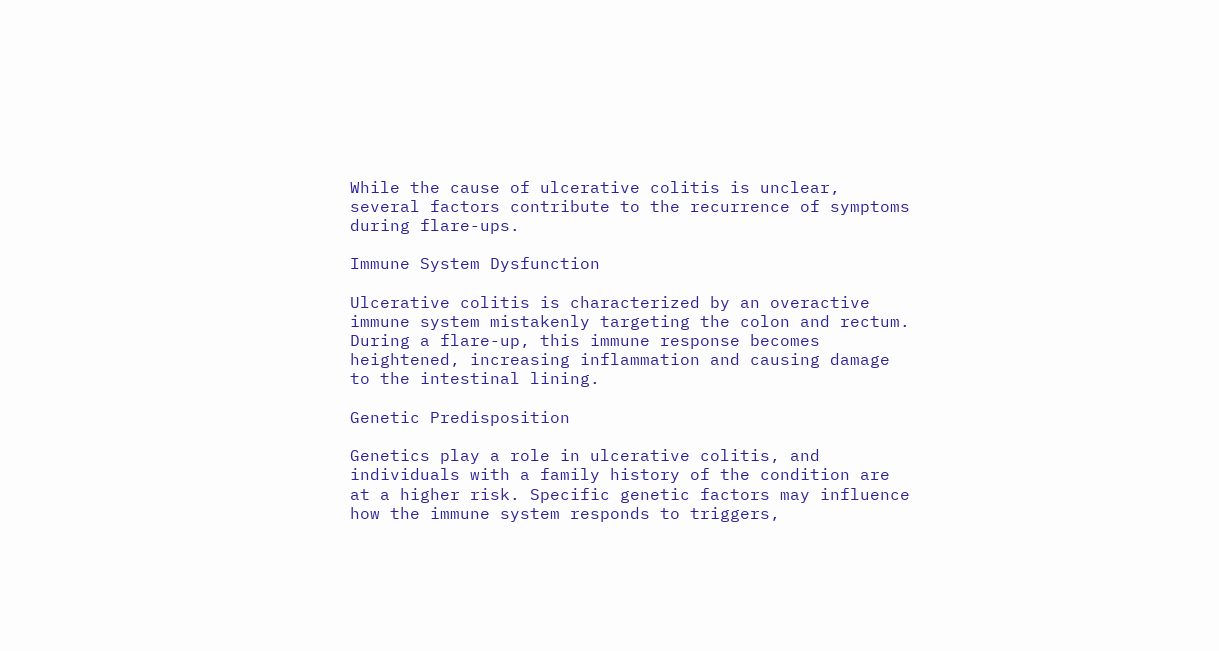While the cause of ulcerative colitis is unclear, several factors contribute to the recurrence of symptoms during flare-ups.

Immune System Dysfunction

Ulcerative colitis is characterized by an overactive immune system mistakenly targeting the colon and rectum. During a flare-up, this immune response becomes heightened, increasing inflammation and causing damage to the intestinal lining.

Genetic Predisposition

Genetics play a role in ulcerative colitis, and individuals with a family history of the condition are at a higher risk. Specific genetic factors may influence how the immune system responds to triggers,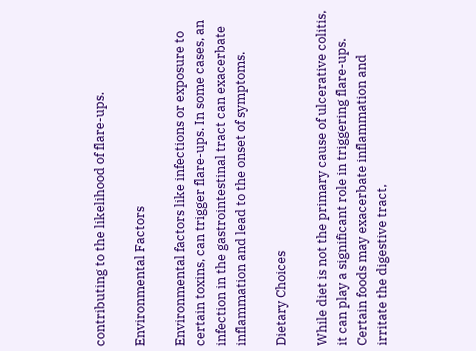contributing to the likelihood of flare-ups.

Environmental Factors

Environmental factors like infections or exposure to certain toxins, can trigger flare-ups. In some cases, an infection in the gastrointestinal tract can exacerbate inflammation and lead to the onset of symptoms.

Dietary Choices

While diet is not the primary cause of ulcerative colitis, it can play a significant role in triggering flare-ups. Certain foods may exacerbate inflammation and irritate the digestive tract,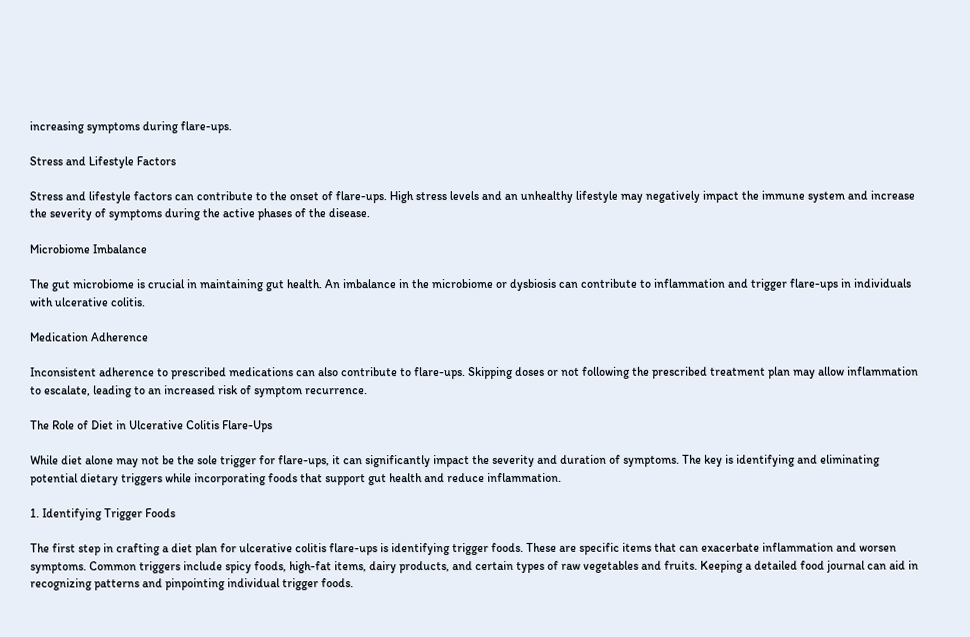increasing symptoms during flare-ups.

Stress and Lifestyle Factors

Stress and lifestyle factors can contribute to the onset of flare-ups. High stress levels and an unhealthy lifestyle may negatively impact the immune system and increase the severity of symptoms during the active phases of the disease.

Microbiome Imbalance

The gut microbiome is crucial in maintaining gut health. An imbalance in the microbiome or dysbiosis can contribute to inflammation and trigger flare-ups in individuals with ulcerative colitis.

Medication Adherence

Inconsistent adherence to prescribed medications can also contribute to flare-ups. Skipping doses or not following the prescribed treatment plan may allow inflammation to escalate, leading to an increased risk of symptom recurrence.

The Role of Diet in Ulcerative Colitis Flare-Ups

While diet alone may not be the sole trigger for flare-ups, it can significantly impact the severity and duration of symptoms. The key is identifying and eliminating potential dietary triggers while incorporating foods that support gut health and reduce inflammation.

1. Identifying Trigger Foods

The first step in crafting a diet plan for ulcerative colitis flare-ups is identifying trigger foods. These are specific items that can exacerbate inflammation and worsen symptoms. Common triggers include spicy foods, high-fat items, dairy products, and certain types of raw vegetables and fruits. Keeping a detailed food journal can aid in recognizing patterns and pinpointing individual trigger foods.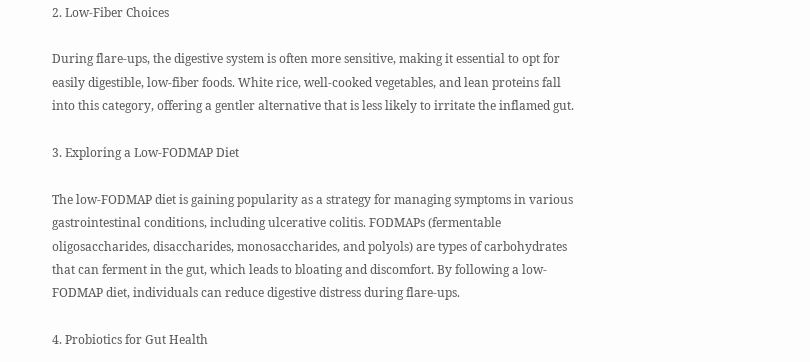2. Low-Fiber Choices

During flare-ups, the digestive system is often more sensitive, making it essential to opt for easily digestible, low-fiber foods. White rice, well-cooked vegetables, and lean proteins fall into this category, offering a gentler alternative that is less likely to irritate the inflamed gut.

3. Exploring a Low-FODMAP Diet

The low-FODMAP diet is gaining popularity as a strategy for managing symptoms in various gastrointestinal conditions, including ulcerative colitis. FODMAPs (fermentable oligosaccharides, disaccharides, monosaccharides, and polyols) are types of carbohydrates that can ferment in the gut, which leads to bloating and discomfort. By following a low-FODMAP diet, individuals can reduce digestive distress during flare-ups.

4. Probiotics for Gut Health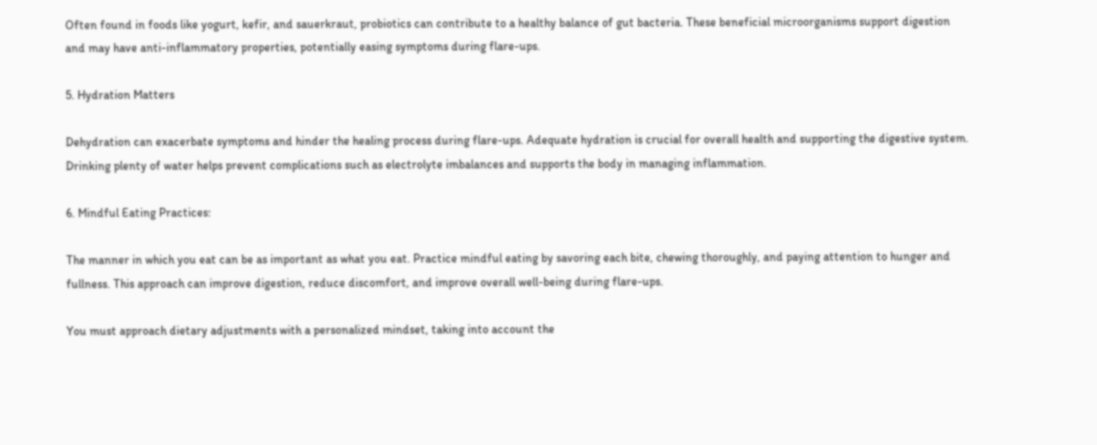Often found in foods like yogurt, kefir, and sauerkraut, probiotics can contribute to a healthy balance of gut bacteria. These beneficial microorganisms support digestion and may have anti-inflammatory properties, potentially easing symptoms during flare-ups.

5. Hydration Matters

Dehydration can exacerbate symptoms and hinder the healing process during flare-ups. Adequate hydration is crucial for overall health and supporting the digestive system. Drinking plenty of water helps prevent complications such as electrolyte imbalances and supports the body in managing inflammation.

6. Mindful Eating Practices:

The manner in which you eat can be as important as what you eat. Practice mindful eating by savoring each bite, chewing thoroughly, and paying attention to hunger and fullness. This approach can improve digestion, reduce discomfort, and improve overall well-being during flare-ups.

You must approach dietary adjustments with a personalized mindset, taking into account the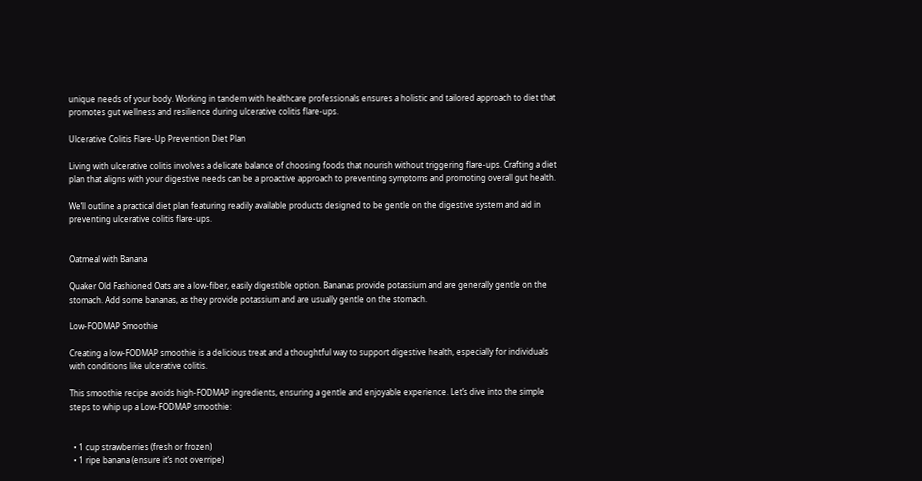unique needs of your body. Working in tandem with healthcare professionals ensures a holistic and tailored approach to diet that promotes gut wellness and resilience during ulcerative colitis flare-ups.

Ulcerative Colitis Flare-Up Prevention Diet Plan

Living with ulcerative colitis involves a delicate balance of choosing foods that nourish without triggering flare-ups. Crafting a diet plan that aligns with your digestive needs can be a proactive approach to preventing symptoms and promoting overall gut health.

We’ll outline a practical diet plan featuring readily available products designed to be gentle on the digestive system and aid in preventing ulcerative colitis flare-ups.


Oatmeal with Banana

Quaker Old Fashioned Oats are a low-fiber, easily digestible option. Bananas provide potassium and are generally gentle on the stomach. Add some bananas, as they provide potassium and are usually gentle on the stomach.

Low-FODMAP Smoothie

Creating a low-FODMAP smoothie is a delicious treat and a thoughtful way to support digestive health, especially for individuals with conditions like ulcerative colitis.

This smoothie recipe avoids high-FODMAP ingredients, ensuring a gentle and enjoyable experience. Let’s dive into the simple steps to whip up a Low-FODMAP smoothie:


  • 1 cup strawberries (fresh or frozen)
  • 1 ripe banana (ensure it’s not overripe)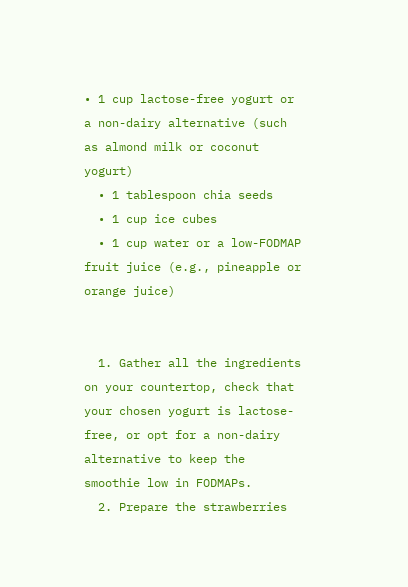• 1 cup lactose-free yogurt or a non-dairy alternative (such as almond milk or coconut yogurt)
  • 1 tablespoon chia seeds
  • 1 cup ice cubes
  • 1 cup water or a low-FODMAP fruit juice (e.g., pineapple or orange juice)


  1. Gather all the ingredients on your countertop, check that your chosen yogurt is lactose-free, or opt for a non-dairy alternative to keep the smoothie low in FODMAPs.
  2. Prepare the strawberries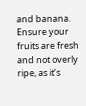and banana. Ensure your fruits are fresh and not overly ripe, as it’s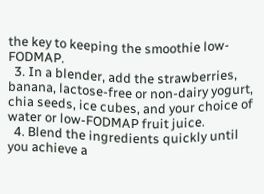the key to keeping the smoothie low-FODMAP.
  3. In a blender, add the strawberries, banana, lactose-free or non-dairy yogurt, chia seeds, ice cubes, and your choice of water or low-FODMAP fruit juice.
  4. Blend the ingredients quickly until you achieve a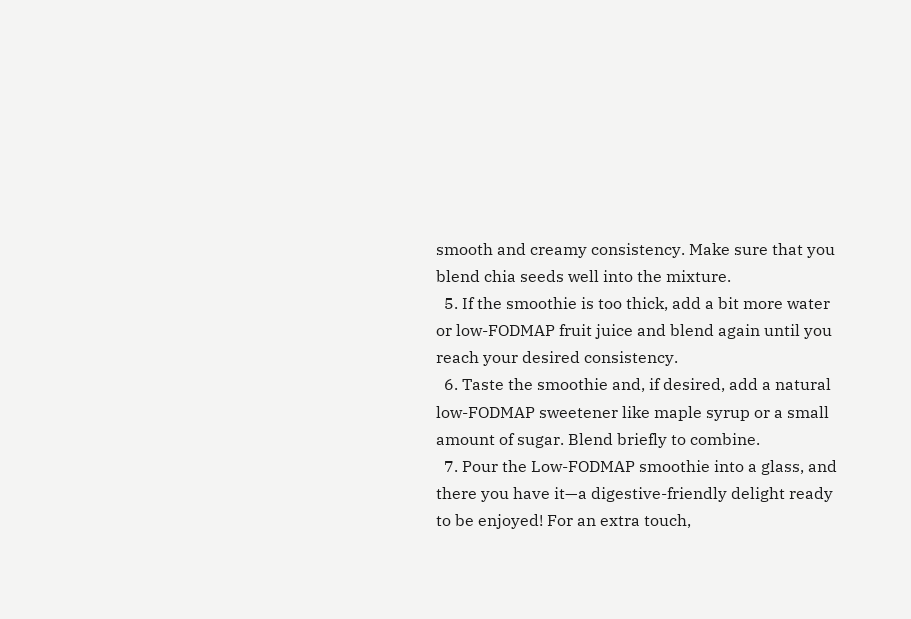smooth and creamy consistency. Make sure that you blend chia seeds well into the mixture.
  5. If the smoothie is too thick, add a bit more water or low-FODMAP fruit juice and blend again until you reach your desired consistency.
  6. Taste the smoothie and, if desired, add a natural low-FODMAP sweetener like maple syrup or a small amount of sugar. Blend briefly to combine.
  7. Pour the Low-FODMAP smoothie into a glass, and there you have it—a digestive-friendly delight ready to be enjoyed! For an extra touch,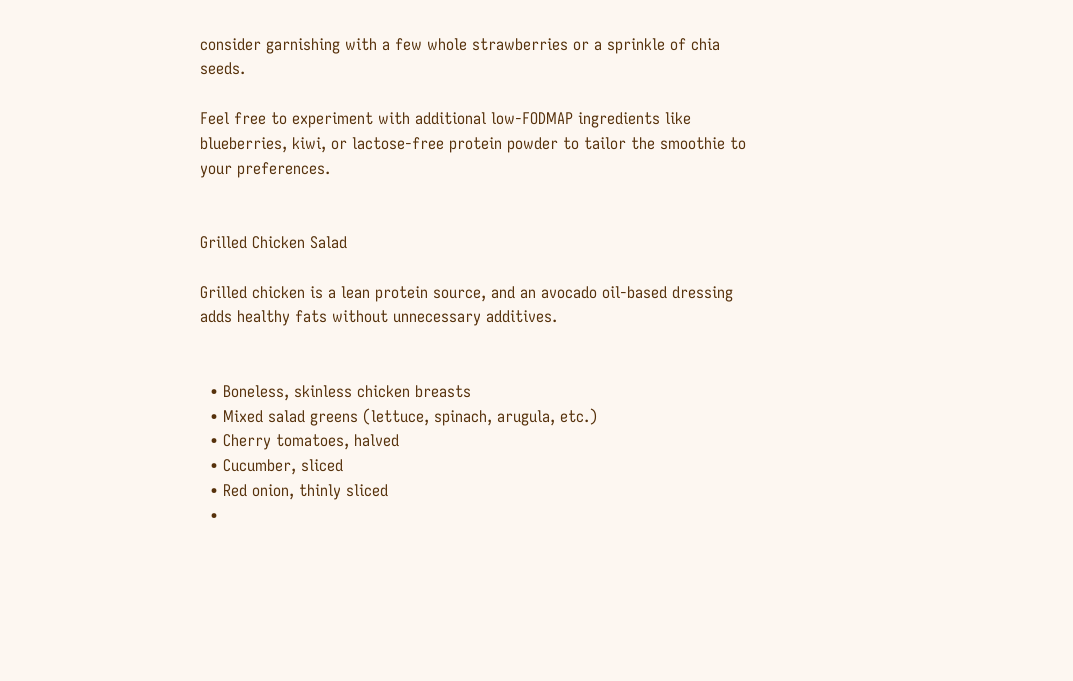consider garnishing with a few whole strawberries or a sprinkle of chia seeds.

Feel free to experiment with additional low-FODMAP ingredients like blueberries, kiwi, or lactose-free protein powder to tailor the smoothie to your preferences.


Grilled Chicken Salad

Grilled chicken is a lean protein source, and an avocado oil-based dressing adds healthy fats without unnecessary additives.


  • Boneless, skinless chicken breasts
  • Mixed salad greens (lettuce, spinach, arugula, etc.)
  • Cherry tomatoes, halved
  • Cucumber, sliced
  • Red onion, thinly sliced
  •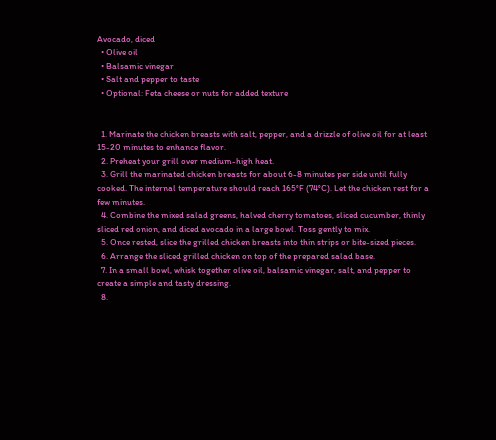Avocado, diced
  • Olive oil
  • Balsamic vinegar
  • Salt and pepper to taste
  • Optional: Feta cheese or nuts for added texture


  1. Marinate the chicken breasts with salt, pepper, and a drizzle of olive oil for at least 15-20 minutes to enhance flavor.
  2. Preheat your grill over medium-high heat.
  3. Grill the marinated chicken breasts for about 6-8 minutes per side until fully cooked. The internal temperature should reach 165°F (74°C). Let the chicken rest for a few minutes.
  4. Combine the mixed salad greens, halved cherry tomatoes, sliced cucumber, thinly sliced red onion, and diced avocado in a large bowl. Toss gently to mix.
  5. Once rested, slice the grilled chicken breasts into thin strips or bite-sized pieces.
  6. Arrange the sliced grilled chicken on top of the prepared salad base.
  7. In a small bowl, whisk together olive oil, balsamic vinegar, salt, and pepper to create a simple and tasty dressing.
  8.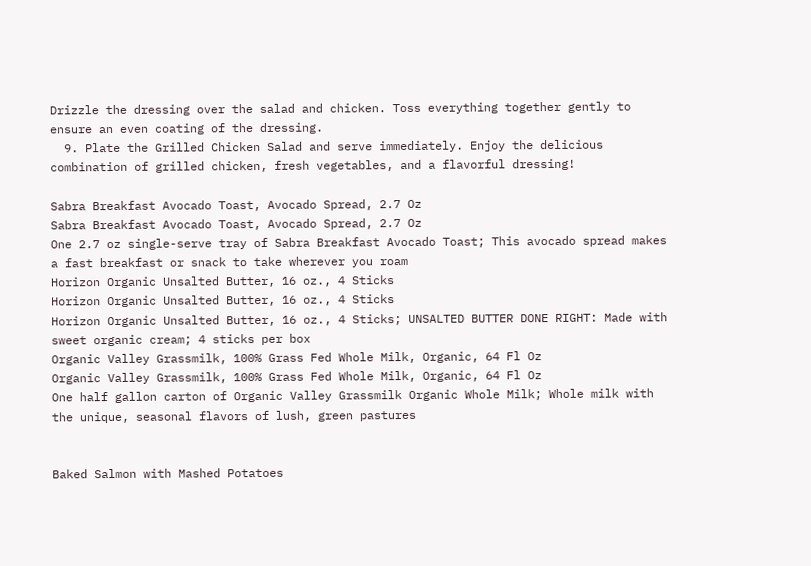Drizzle the dressing over the salad and chicken. Toss everything together gently to ensure an even coating of the dressing.
  9. Plate the Grilled Chicken Salad and serve immediately. Enjoy the delicious combination of grilled chicken, fresh vegetables, and a flavorful dressing!

Sabra Breakfast Avocado Toast, Avocado Spread, 2.7 Oz
Sabra Breakfast Avocado Toast, Avocado Spread, 2.7 Oz
One 2.7 oz single-serve tray of Sabra Breakfast Avocado Toast; This avocado spread makes a fast breakfast or snack to take wherever you roam
Horizon Organic Unsalted Butter, 16 oz., 4 Sticks
Horizon Organic Unsalted Butter, 16 oz., 4 Sticks
Horizon Organic Unsalted Butter, 16 oz., 4 Sticks; UNSALTED BUTTER DONE RIGHT: Made with sweet organic cream; 4 sticks per box
Organic Valley Grassmilk, 100% Grass Fed Whole Milk, Organic, 64 Fl Oz
Organic Valley Grassmilk, 100% Grass Fed Whole Milk, Organic, 64 Fl Oz
One half gallon carton of Organic Valley Grassmilk Organic Whole Milk; Whole milk with the unique, seasonal flavors of lush, green pastures


Baked Salmon with Mashed Potatoes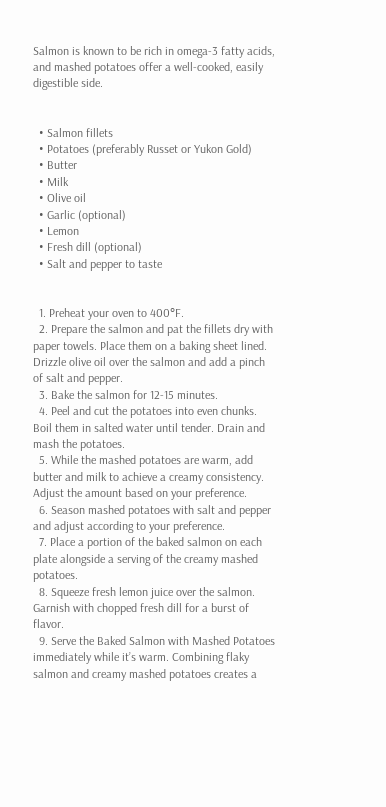Salmon is known to be rich in omega-3 fatty acids, and mashed potatoes offer a well-cooked, easily digestible side.


  • Salmon fillets
  • Potatoes (preferably Russet or Yukon Gold)
  • Butter
  • Milk
  • Olive oil
  • Garlic (optional)
  • Lemon
  • Fresh dill (optional)
  • Salt and pepper to taste


  1. Preheat your oven to 400°F.
  2. Prepare the salmon and pat the fillets dry with paper towels. Place them on a baking sheet lined. Drizzle olive oil over the salmon and add a pinch of salt and pepper.
  3. Bake the salmon for 12-15 minutes.
  4. Peel and cut the potatoes into even chunks. Boil them in salted water until tender. Drain and mash the potatoes.
  5. While the mashed potatoes are warm, add butter and milk to achieve a creamy consistency. Adjust the amount based on your preference.
  6. Season mashed potatoes with salt and pepper and adjust according to your preference.
  7. Place a portion of the baked salmon on each plate alongside a serving of the creamy mashed potatoes.
  8. Squeeze fresh lemon juice over the salmon. Garnish with chopped fresh dill for a burst of flavor.
  9. Serve the Baked Salmon with Mashed Potatoes immediately while it’s warm. Combining flaky salmon and creamy mashed potatoes creates a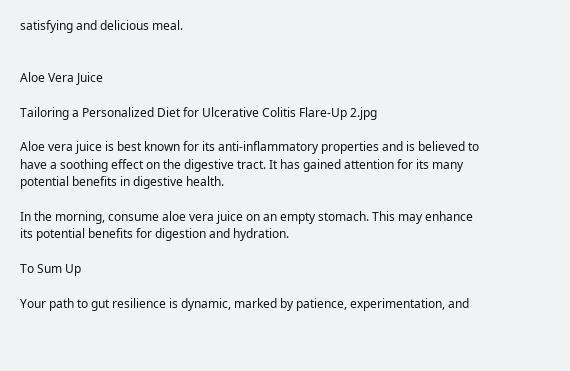satisfying and delicious meal.


Aloe Vera Juice

Tailoring a Personalized Diet for Ulcerative Colitis Flare-Up 2.jpg

Aloe vera juice is best known for its anti-inflammatory properties and is believed to have a soothing effect on the digestive tract. It has gained attention for its many potential benefits in digestive health.

In the morning, consume aloe vera juice on an empty stomach. This may enhance its potential benefits for digestion and hydration.

To Sum Up

Your path to gut resilience is dynamic, marked by patience, experimentation, and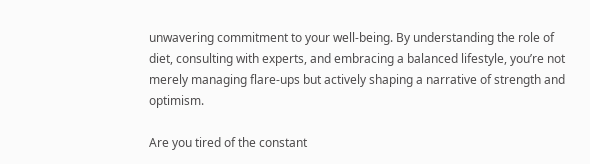unwavering commitment to your well-being. By understanding the role of diet, consulting with experts, and embracing a balanced lifestyle, you’re not merely managing flare-ups but actively shaping a narrative of strength and optimism.

Are you tired of the constant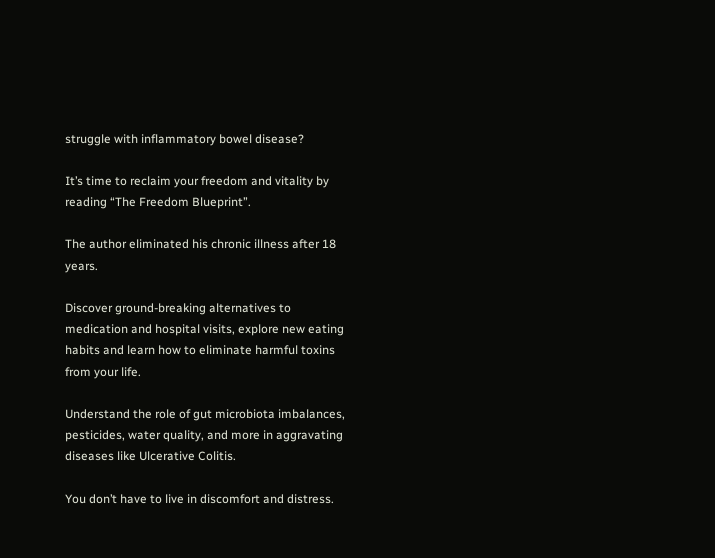struggle with inflammatory bowel disease?

It’s time to reclaim your freedom and vitality by reading “The Freedom Blueprint”.

The author eliminated his chronic illness after 18 years.

Discover ground-breaking alternatives to medication and hospital visits, explore new eating habits and learn how to eliminate harmful toxins from your life.

Understand the role of gut microbiota imbalances, pesticides, water quality, and more in aggravating diseases like Ulcerative Colitis.

You don’t have to live in discomfort and distress.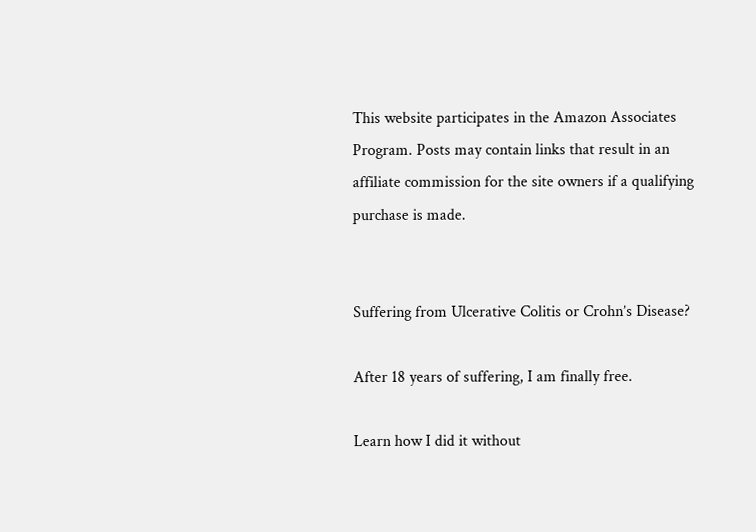This website participates in the Amazon Associates Program. Posts may contain links that result in an affiliate commission for the site owners if a qualifying purchase is made.


Suffering from Ulcerative Colitis or Crohn’s Disease?

After 18 years of suffering, I am finally free.

Learn how I did it without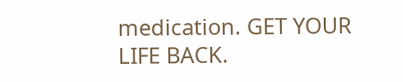medication. GET YOUR LIFE BACK.